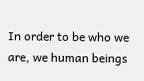In order to be who we are, we human beings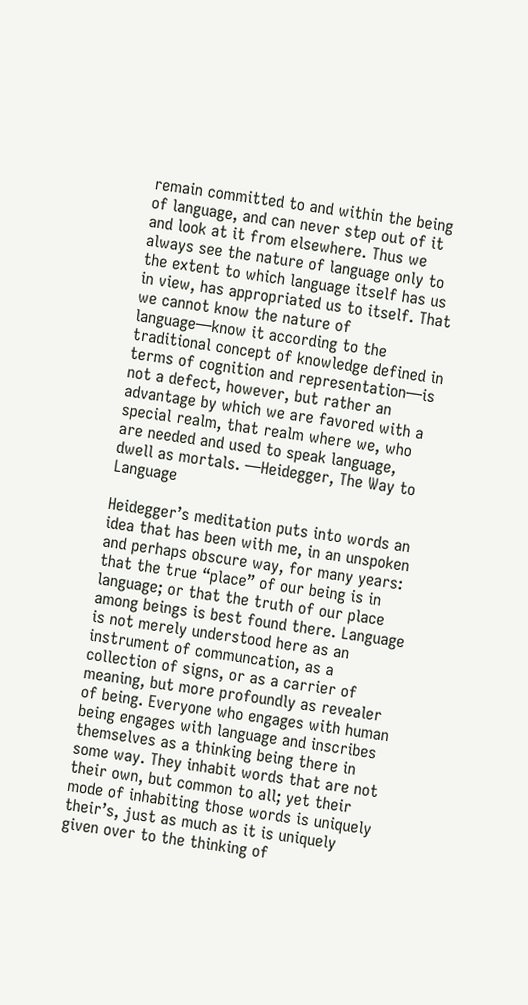remain committed to and within the being of language, and can never step out of it and look at it from elsewhere. Thus we always see the nature of language only to the extent to which language itself has us in view, has appropriated us to itself. That we cannot know the nature of language—know it according to the traditional concept of knowledge defined in terms of cognition and representation—is not a defect, however, but rather an advantage by which we are favored with a special realm, that realm where we, who are needed and used to speak language, dwell as mortals. —Heidegger, The Way to Language

Heidegger’s meditation puts into words an idea that has been with me, in an unspoken and perhaps obscure way, for many years: that the true “place” of our being is in language; or that the truth of our place among beings is best found there. Language is not merely understood here as an instrument of communcation, as a collection of signs, or as a carrier of meaning, but more profoundly as revealer of being. Everyone who engages with human being engages with language and inscribes themselves as a thinking being there in some way. They inhabit words that are not their own, but common to all; yet their mode of inhabiting those words is uniquely their’s, just as much as it is uniquely given over to the thinking of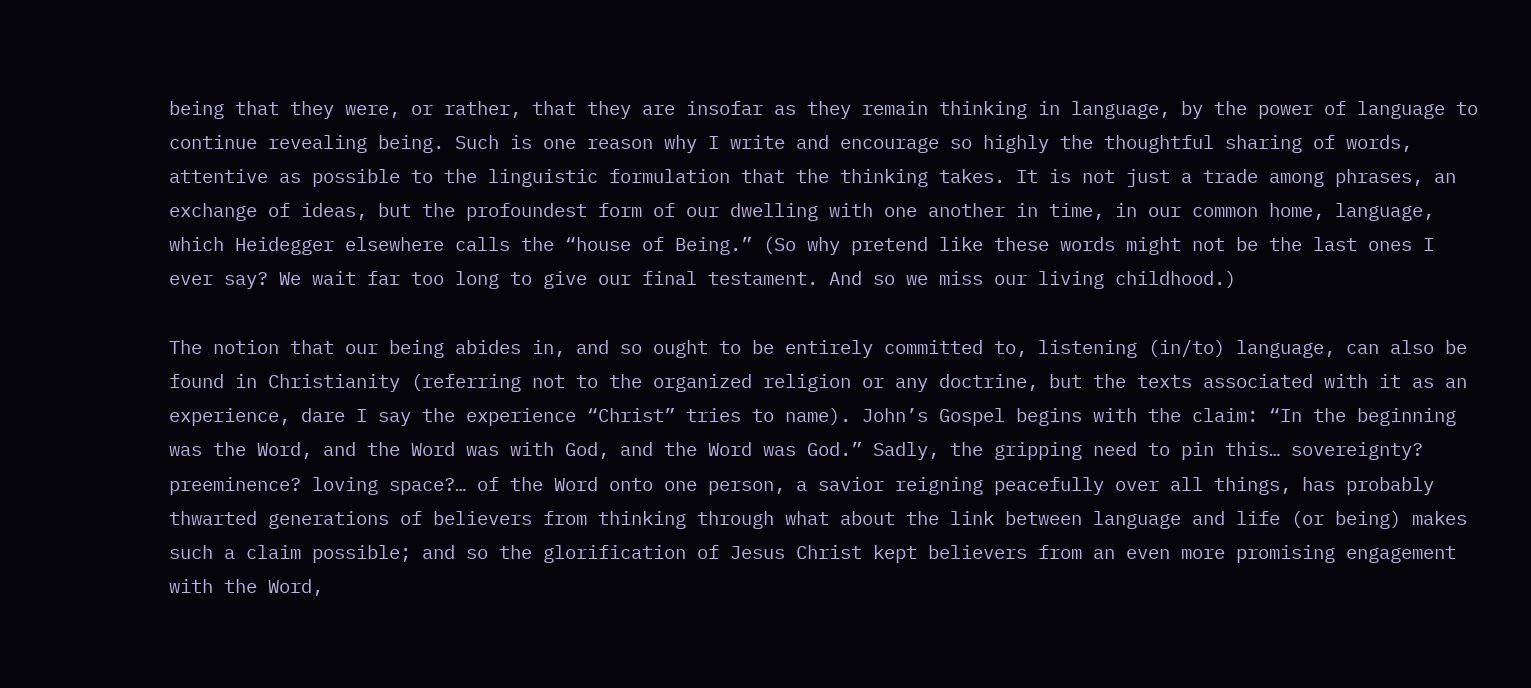being that they were, or rather, that they are insofar as they remain thinking in language, by the power of language to continue revealing being. Such is one reason why I write and encourage so highly the thoughtful sharing of words, attentive as possible to the linguistic formulation that the thinking takes. It is not just a trade among phrases, an exchange of ideas, but the profoundest form of our dwelling with one another in time, in our common home, language, which Heidegger elsewhere calls the “house of Being.” (So why pretend like these words might not be the last ones I ever say? We wait far too long to give our final testament. And so we miss our living childhood.)

The notion that our being abides in, and so ought to be entirely committed to, listening (in/to) language, can also be found in Christianity (referring not to the organized religion or any doctrine, but the texts associated with it as an experience, dare I say the experience “Christ” tries to name). John’s Gospel begins with the claim: “In the beginning was the Word, and the Word was with God, and the Word was God.” Sadly, the gripping need to pin this… sovereignty? preeminence? loving space?… of the Word onto one person, a savior reigning peacefully over all things, has probably thwarted generations of believers from thinking through what about the link between language and life (or being) makes such a claim possible; and so the glorification of Jesus Christ kept believers from an even more promising engagement with the Word,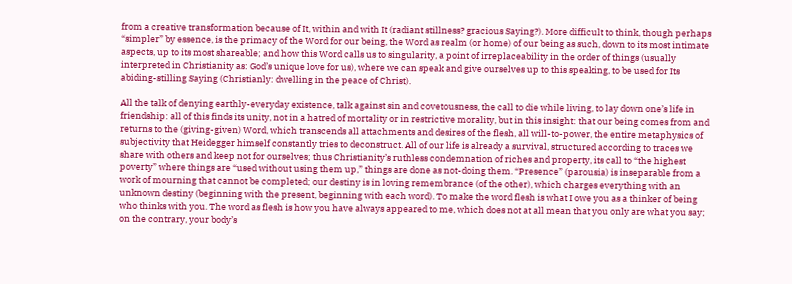from a creative transformation because of It, within and with It (radiant stillness? gracious Saying?). More difficult to think, though perhaps “simpler” by essence, is the primacy of the Word for our being, the Word as realm (or home) of our being as such, down to its most intimate aspects, up to its most shareable; and how this Word calls us to singularity, a point of irreplaceability in the order of things (usually interpreted in Christianity as: God’s unique love for us), where we can speak and give ourselves up to this speaking, to be used for Its abiding-stilling Saying (Christianly: dwelling in the peace of Christ).

All the talk of denying earthly-everyday existence, talk against sin and covetousness, the call to die while living, to lay down one’s life in friendship: all of this finds its unity, not in a hatred of mortality or in restrictive morality, but in this insight: that our being comes from and returns to the (giving-given) Word, which transcends all attachments and desires of the flesh, all will-to-power, the entire metaphysics of subjectivity that Heidegger himself constantly tries to deconstruct. All of our life is already a survival, structured according to traces we share with others and keep not for ourselves; thus Christianity’s ruthless condemnation of riches and property, its call to “the highest poverty” where things are “used without using them up,” things are done as not-doing them. “Presence” (parousia) is inseparable from a work of mourning that cannot be completed; our destiny is in loving remembrance (of the other), which charges everything with an unknown destiny (beginning with the present, beginning with each word). To make the word flesh is what I owe you as a thinker of being who thinks with you. The word as flesh is how you have always appeared to me, which does not at all mean that you only are what you say; on the contrary, your body’s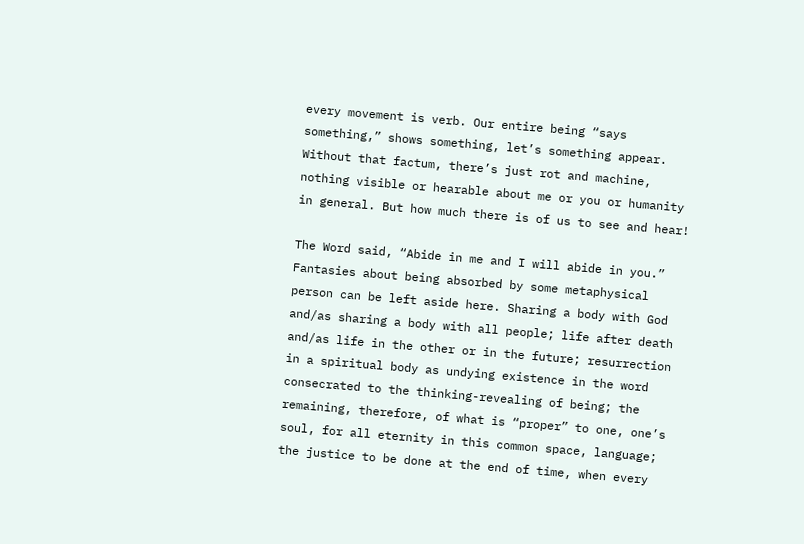every movement is verb. Our entire being “says something,” shows something, let’s something appear. Without that factum, there’s just rot and machine, nothing visible or hearable about me or you or humanity in general. But how much there is of us to see and hear!

The Word said, “Abide in me and I will abide in you.” Fantasies about being absorbed by some metaphysical person can be left aside here. Sharing a body with God and/as sharing a body with all people; life after death and/as life in the other or in the future; resurrection in a spiritual body as undying existence in the word consecrated to the thinking-revealing of being; the remaining, therefore, of what is “proper” to one, one’s soul, for all eternity in this common space, language; the justice to be done at the end of time, when every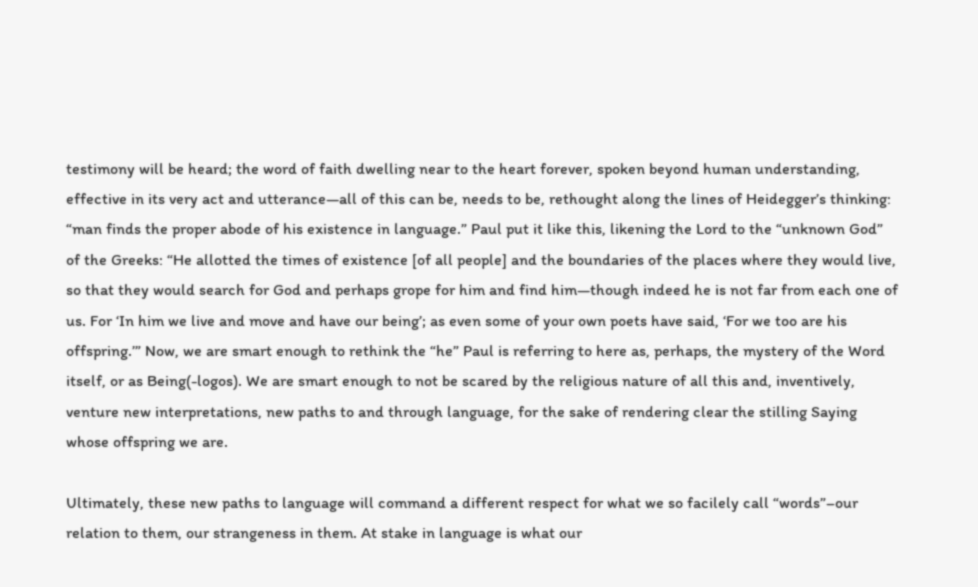testimony will be heard; the word of faith dwelling near to the heart forever, spoken beyond human understanding, effective in its very act and utterance—all of this can be, needs to be, rethought along the lines of Heidegger’s thinking: “man finds the proper abode of his existence in language.” Paul put it like this, likening the Lord to the “unknown God” of the Greeks: “He allotted the times of existence [of all people] and the boundaries of the places where they would live, so that they would search for God and perhaps grope for him and find him—though indeed he is not far from each one of us. For ‘In him we live and move and have our being’; as even some of your own poets have said, ‘For we too are his offspring.’” Now, we are smart enough to rethink the “he” Paul is referring to here as, perhaps, the mystery of the Word itself, or as Being(-logos). We are smart enough to not be scared by the religious nature of all this and, inventively, venture new interpretations, new paths to and through language, for the sake of rendering clear the stilling Saying whose offspring we are.

Ultimately, these new paths to language will command a different respect for what we so facilely call “words”–our relation to them, our strangeness in them. At stake in language is what our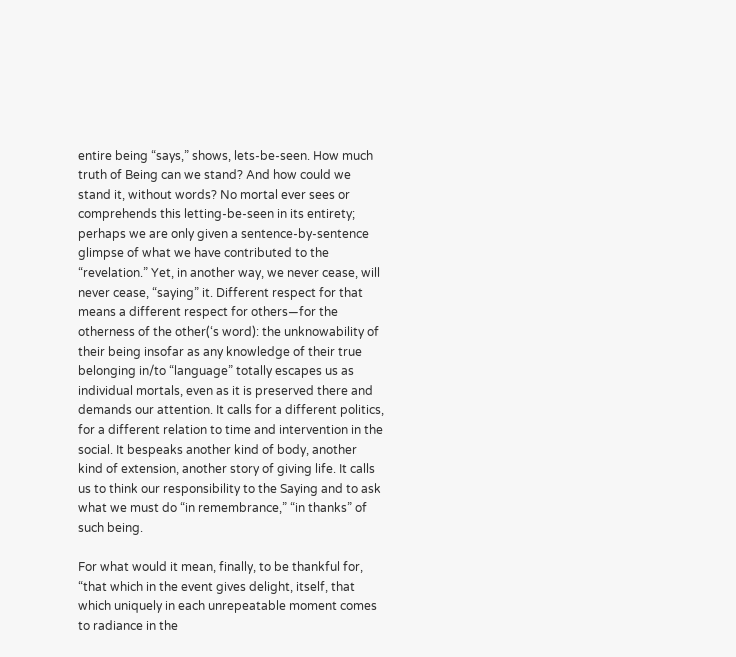entire being “says,” shows, lets-be-seen. How much truth of Being can we stand? And how could we stand it, without words? No mortal ever sees or comprehends this letting-be-seen in its entirety; perhaps we are only given a sentence-by-sentence glimpse of what we have contributed to the “revelation.” Yet, in another way, we never cease, will never cease, “saying” it. Different respect for that means a different respect for others—for the otherness of the other(‘s word): the unknowability of their being insofar as any knowledge of their true belonging in/to “language” totally escapes us as individual mortals, even as it is preserved there and demands our attention. It calls for a different politics, for a different relation to time and intervention in the social. It bespeaks another kind of body, another kind of extension, another story of giving life. It calls us to think our responsibility to the Saying and to ask what we must do “in remembrance,” “in thanks” of such being.

For what would it mean, finally, to be thankful for, “that which in the event gives delight, itself, that which uniquely in each unrepeatable moment comes to radiance in the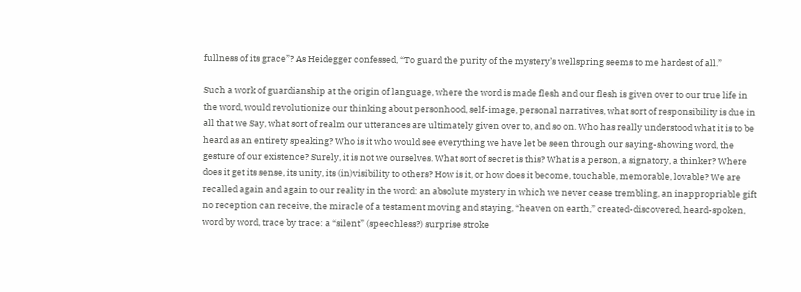fullness of its grace”? As Heidegger confessed, “To guard the purity of the mystery’s wellspring seems to me hardest of all.”

Such a work of guardianship at the origin of language, where the word is made flesh and our flesh is given over to our true life in the word, would revolutionize our thinking about personhood, self-image, personal narratives, what sort of responsibility is due in all that we Say, what sort of realm our utterances are ultimately given over to, and so on. Who has really understood what it is to be heard as an entirety speaking? Who is it who would see everything we have let be seen through our saying-showing word, the gesture of our existence? Surely, it is not we ourselves. What sort of secret is this? What is a person, a signatory, a thinker? Where does it get its sense, its unity, its (in)visibility to others? How is it, or how does it become, touchable, memorable, lovable? We are recalled again and again to our reality in the word: an absolute mystery in which we never cease trembling, an inappropriable gift no reception can receive, the miracle of a testament moving and staying, “heaven on earth,” created-discovered, heard-spoken, word by word, trace by trace: a “silent” (speechless?) surprise stroke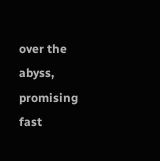over the abyss, promising fast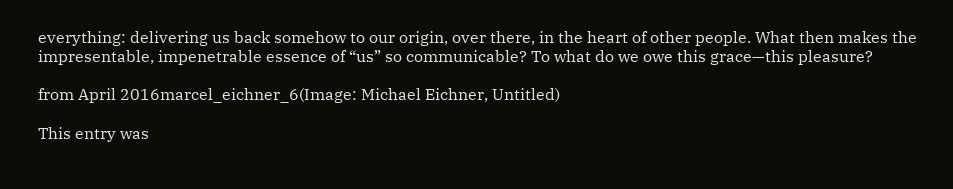everything: delivering us back somehow to our origin, over there, in the heart of other people. What then makes the impresentable, impenetrable essence of “us” so communicable? To what do we owe this grace—this pleasure?

from April 2016marcel_eichner_6(Image: Michael Eichner, Untitled)

This entry was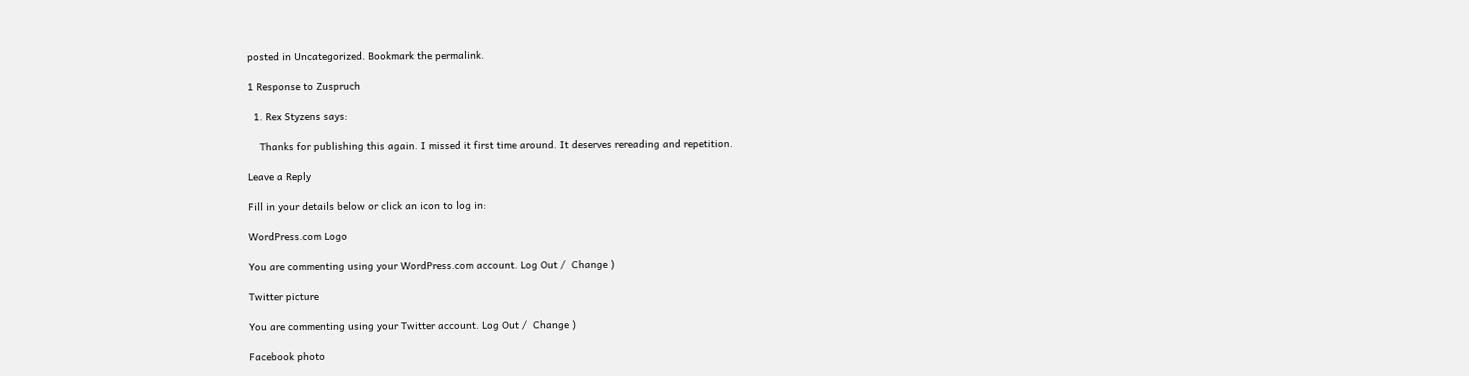posted in Uncategorized. Bookmark the permalink.

1 Response to Zuspruch

  1. Rex Styzens says:

    Thanks for publishing this again. I missed it first time around. It deserves rereading and repetition.

Leave a Reply

Fill in your details below or click an icon to log in:

WordPress.com Logo

You are commenting using your WordPress.com account. Log Out /  Change )

Twitter picture

You are commenting using your Twitter account. Log Out /  Change )

Facebook photo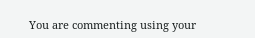You are commenting using your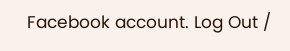Facebook account. Log Out /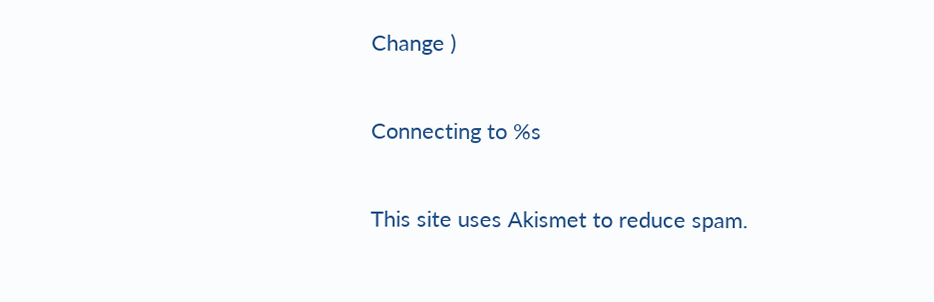Change )

Connecting to %s

This site uses Akismet to reduce spam.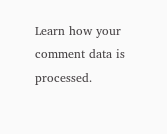Learn how your comment data is processed.